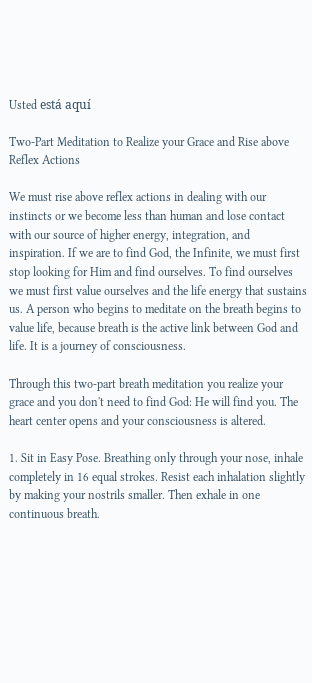Usted está aquí

Two-Part Meditation to Realize your Grace and Rise above Reflex Actions

We must rise above reflex actions in dealing with our instincts or we become less than human and lose contact with our source of higher energy, integration, and inspiration. If we are to find God, the Infinite, we must first stop looking for Him and find ourselves. To find ourselves we must first value ourselves and the life energy that sustains us. A person who begins to meditate on the breath begins to value life, because breath is the active link between God and life. It is a journey of consciousness.

Through this two-part breath meditation you realize your grace and you don't need to find God: He will find you. The heart center opens and your consciousness is altered.

1. Sit in Easy Pose. Breathing only through your nose, inhale completely in 16 equal strokes. Resist each inhalation slightly by making your nostrils smaller. Then exhale in one continuous breath.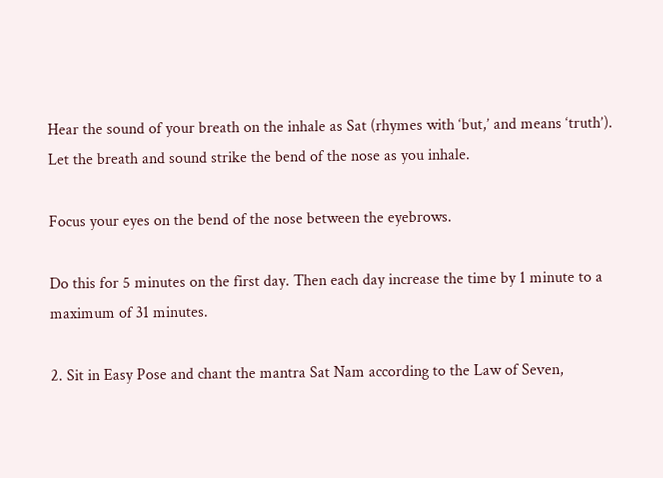Hear the sound of your breath on the inhale as Sat (rhymes with ‘but,’ and means ‘truth’). Let the breath and sound strike the bend of the nose as you inhale.

Focus your eyes on the bend of the nose between the eyebrows.

Do this for 5 minutes on the first day. Then each day increase the time by 1 minute to a maximum of 31 minutes.

2. Sit in Easy Pose and chant the mantra Sat Nam according to the Law of Seven,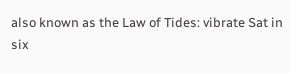also known as the Law of Tides: vibrate Sat in six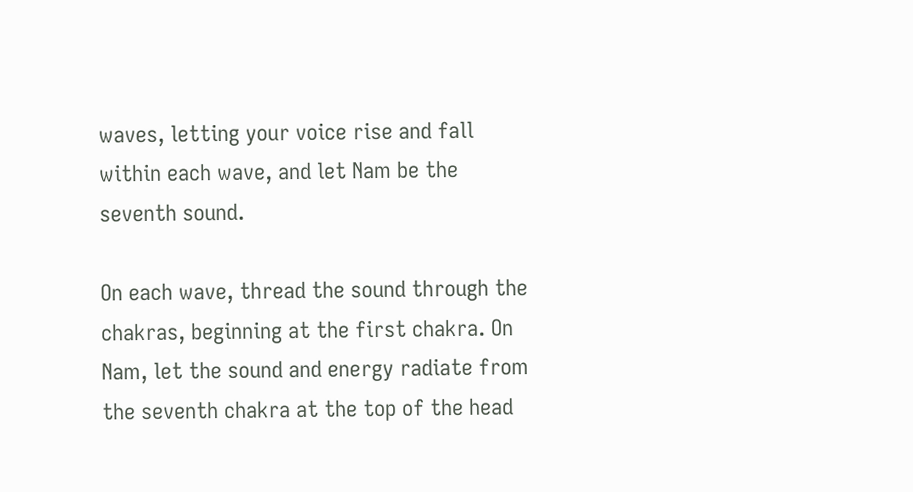waves, letting your voice rise and fall within each wave, and let Nam be the seventh sound.

On each wave, thread the sound through the chakras, beginning at the first chakra. On Nam, let the sound and energy radiate from the seventh chakra at the top of the head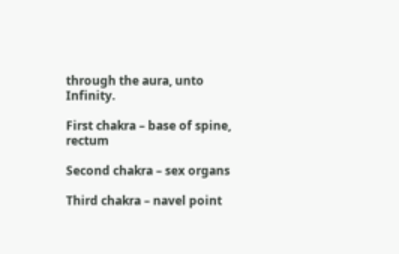through the aura, unto Infinity.

First chakra – base of spine, rectum

Second chakra – sex organs

Third chakra – navel point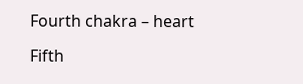Fourth chakra – heart

Fifth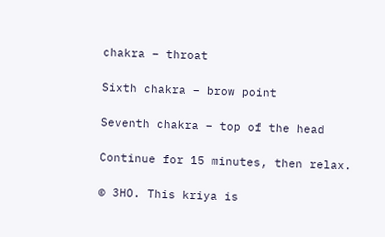chakra – throat

Sixth chakra – brow point

Seventh chakra – top of the head

Continue for 15 minutes, then relax.

© 3HO. This kriya is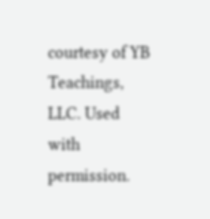courtesy of YB Teachings, LLC. Used with permission.